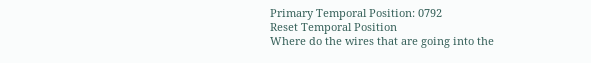Primary Temporal Position: 0792
Reset Temporal Position
Where do the wires that are going into the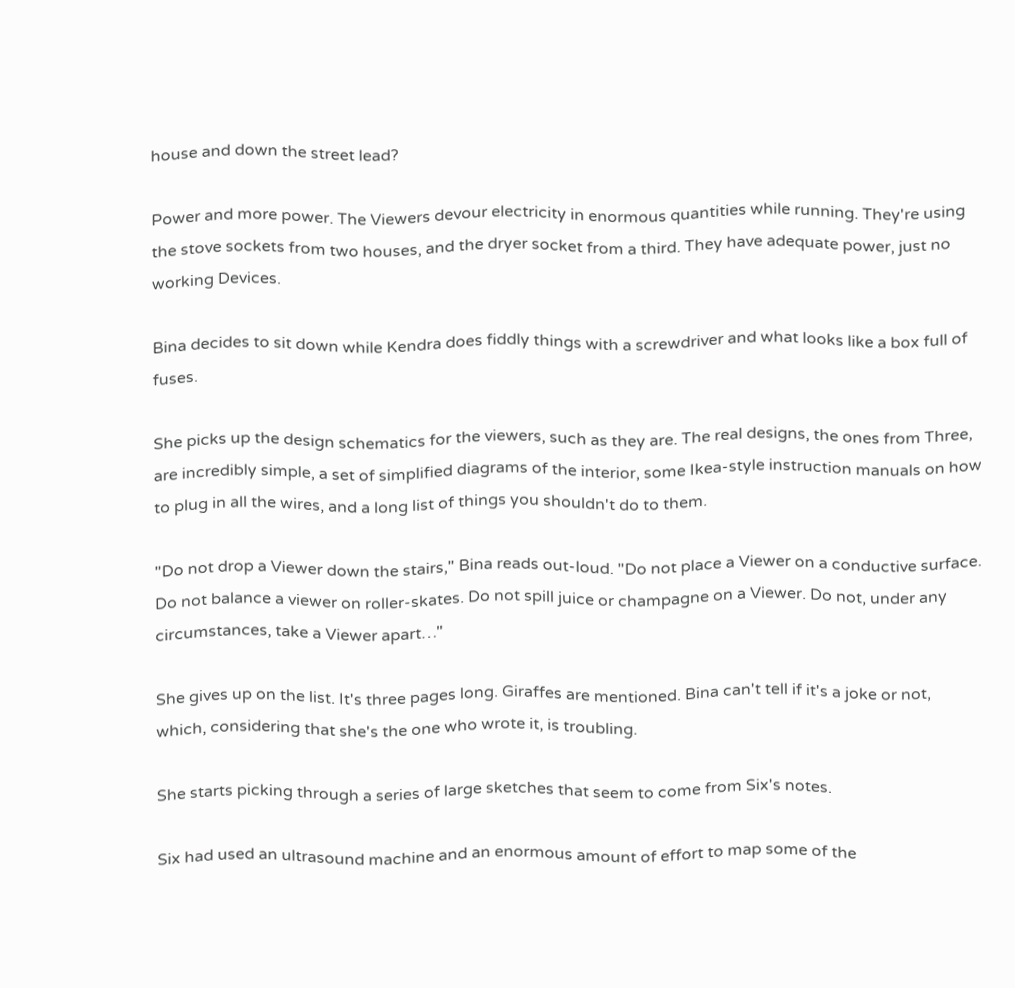house and down the street lead?

Power and more power. The Viewers devour electricity in enormous quantities while running. They're using the stove sockets from two houses, and the dryer socket from a third. They have adequate power, just no working Devices.

Bina decides to sit down while Kendra does fiddly things with a screwdriver and what looks like a box full of fuses.

She picks up the design schematics for the viewers, such as they are. The real designs, the ones from Three, are incredibly simple, a set of simplified diagrams of the interior, some Ikea-style instruction manuals on how to plug in all the wires, and a long list of things you shouldn't do to them.

"Do not drop a Viewer down the stairs," Bina reads out-loud. "Do not place a Viewer on a conductive surface. Do not balance a viewer on roller-skates. Do not spill juice or champagne on a Viewer. Do not, under any circumstances, take a Viewer apart…"

She gives up on the list. It's three pages long. Giraffes are mentioned. Bina can't tell if it's a joke or not, which, considering that she's the one who wrote it, is troubling.

She starts picking through a series of large sketches that seem to come from Six's notes.

Six had used an ultrasound machine and an enormous amount of effort to map some of the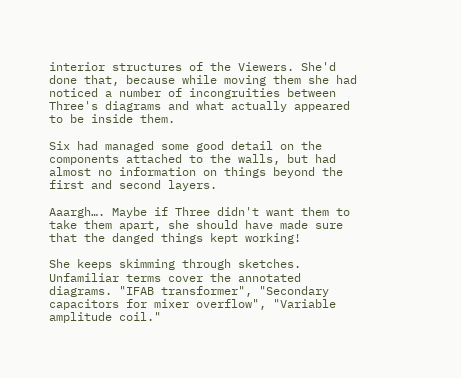interior structures of the Viewers. She'd done that, because while moving them she had noticed a number of incongruities between Three's diagrams and what actually appeared to be inside them.

Six had managed some good detail on the components attached to the walls, but had almost no information on things beyond the first and second layers.

Aaargh…. Maybe if Three didn't want them to take them apart, she should have made sure that the danged things kept working!

She keeps skimming through sketches. Unfamiliar terms cover the annotated diagrams. "IFAB transformer", "Secondary capacitors for mixer overflow", "Variable amplitude coil."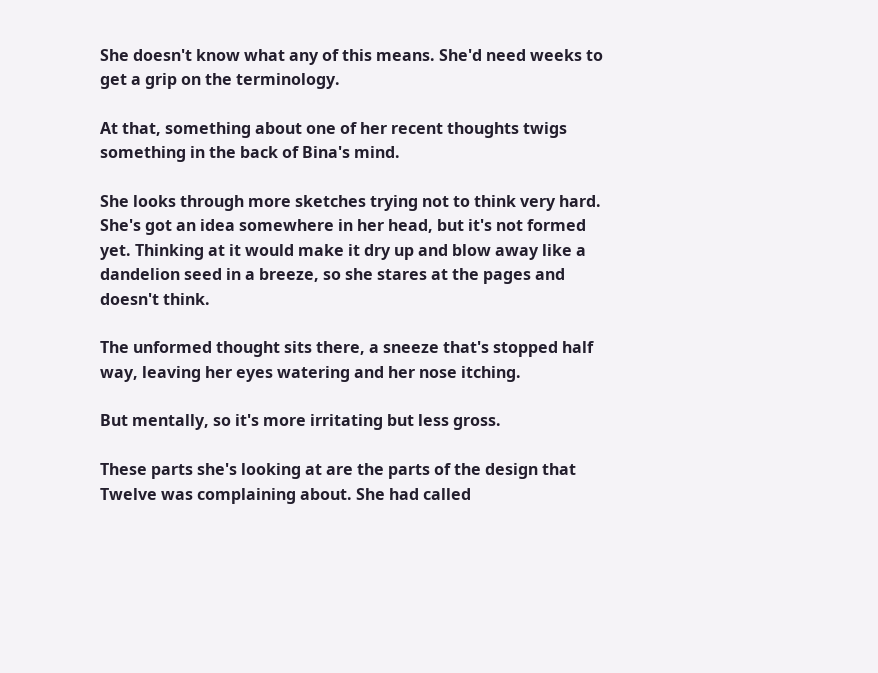She doesn't know what any of this means. She'd need weeks to get a grip on the terminology.

At that, something about one of her recent thoughts twigs something in the back of Bina's mind.

She looks through more sketches trying not to think very hard. She's got an idea somewhere in her head, but it's not formed yet. Thinking at it would make it dry up and blow away like a dandelion seed in a breeze, so she stares at the pages and doesn't think.

The unformed thought sits there, a sneeze that's stopped half way, leaving her eyes watering and her nose itching.

But mentally, so it's more irritating but less gross.

These parts she's looking at are the parts of the design that Twelve was complaining about. She had called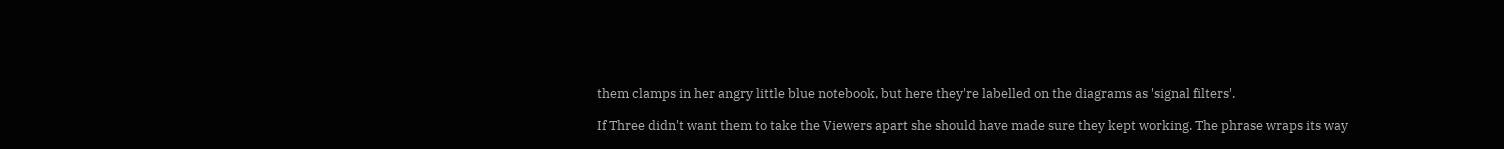them clamps in her angry little blue notebook, but here they're labelled on the diagrams as 'signal filters'.

If Three didn't want them to take the Viewers apart she should have made sure they kept working. The phrase wraps its way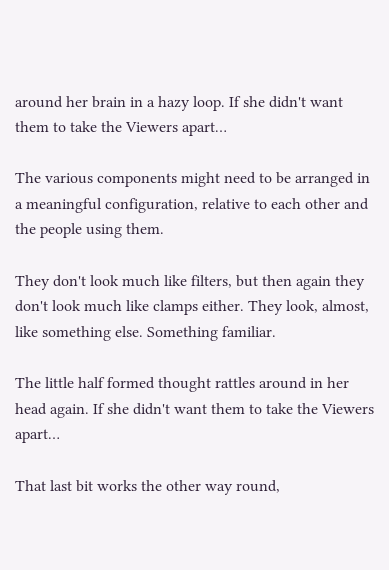around her brain in a hazy loop. If she didn't want them to take the Viewers apart…

The various components might need to be arranged in a meaningful configuration, relative to each other and the people using them.

They don't look much like filters, but then again they don't look much like clamps either. They look, almost, like something else. Something familiar.

The little half formed thought rattles around in her head again. If she didn't want them to take the Viewers apart…

That last bit works the other way round,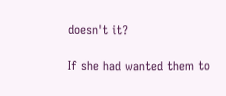doesn't it?

If she had wanted them to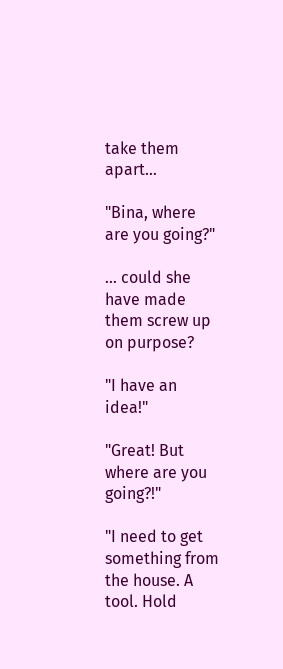take them apart…

"Bina, where are you going?"

… could she have made them screw up on purpose?

"I have an idea!"

"Great! But where are you going?!"

"I need to get something from the house. A tool. Hold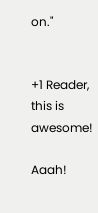on."


+1 Reader, this is awesome!

Aaah!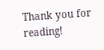Thank you for reading!